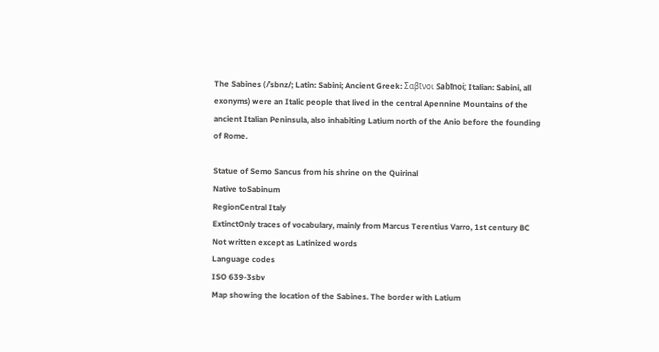The Sabines (/ˈsbnz/; Latin: Sabini; Ancient Greek: Σαβῖνοι Sabĩnoi; Italian: Sabini, all exonyms) were an Italic people that lived in the central Apennine Mountains of the ancient Italian Peninsula, also inhabiting Latium north of the Anio before the founding of Rome.

Statue of Semo Sancus from his shrine on the Quirinal
Native toSabinum
RegionCentral Italy
ExtinctOnly traces of vocabulary, mainly from Marcus Terentius Varro, 1st century BC
Not written except as Latinized words
Language codes
ISO 639-3sbv
Map showing the location of the Sabines. The border with Latium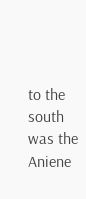to the south was the Aniene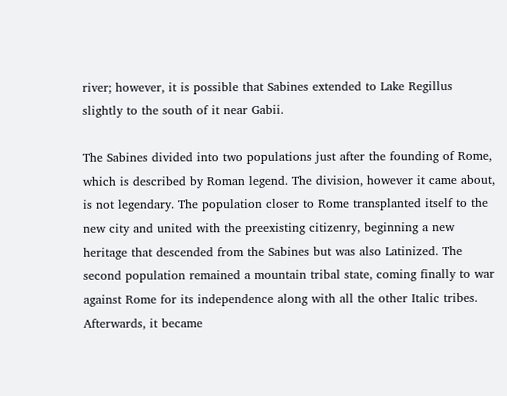river; however, it is possible that Sabines extended to Lake Regillus slightly to the south of it near Gabii.

The Sabines divided into two populations just after the founding of Rome, which is described by Roman legend. The division, however it came about, is not legendary. The population closer to Rome transplanted itself to the new city and united with the preexisting citizenry, beginning a new heritage that descended from the Sabines but was also Latinized. The second population remained a mountain tribal state, coming finally to war against Rome for its independence along with all the other Italic tribes. Afterwards, it became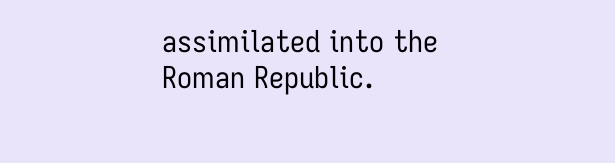assimilated into the Roman Republic.